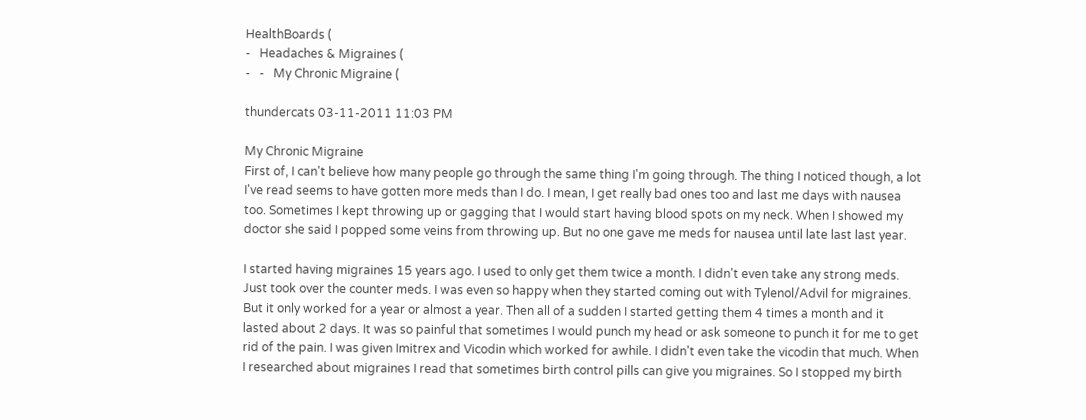HealthBoards (
-   Headaches & Migraines (
-   -   My Chronic Migraine (

thundercats 03-11-2011 11:03 PM

My Chronic Migraine
First of, I can't believe how many people go through the same thing I'm going through. The thing I noticed though, a lot I've read seems to have gotten more meds than I do. I mean, I get really bad ones too and last me days with nausea too. Sometimes I kept throwing up or gagging that I would start having blood spots on my neck. When I showed my doctor she said I popped some veins from throwing up. But no one gave me meds for nausea until late last last year.

I started having migraines 15 years ago. I used to only get them twice a month. I didn't even take any strong meds. Just took over the counter meds. I was even so happy when they started coming out with Tylenol/Advil for migraines. But it only worked for a year or almost a year. Then all of a sudden I started getting them 4 times a month and it lasted about 2 days. It was so painful that sometimes I would punch my head or ask someone to punch it for me to get rid of the pain. I was given Imitrex and Vicodin which worked for awhile. I didn't even take the vicodin that much. When I researched about migraines I read that sometimes birth control pills can give you migraines. So I stopped my birth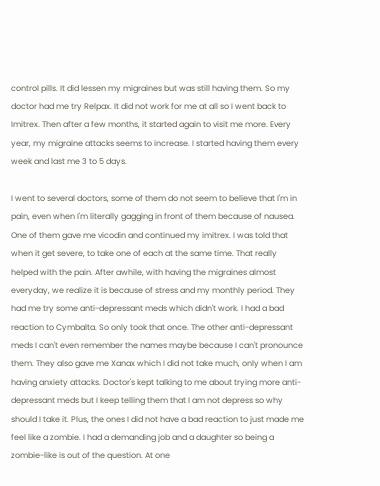control pills. It did lessen my migraines but was still having them. So my doctor had me try Relpax. It did not work for me at all so I went back to Imitrex. Then after a few months, it started again to visit me more. Every year, my migraine attacks seems to increase. I started having them every week and last me 3 to 5 days.

I went to several doctors, some of them do not seem to believe that I'm in pain, even when I'm literally gagging in front of them because of nausea. One of them gave me vicodin and continued my imitrex. I was told that when it get severe, to take one of each at the same time. That really helped with the pain. After awhile, with having the migraines almost everyday, we realize it is because of stress and my monthly period. They had me try some anti-depressant meds which didn't work. I had a bad reaction to Cymbalta. So only took that once. The other anti-depressant meds I can't even remember the names maybe because I can't pronounce them. They also gave me Xanax which I did not take much, only when I am having anxiety attacks. Doctor's kept talking to me about trying more anti-depressant meds but I keep telling them that I am not depress so why should I take it. Plus, the ones I did not have a bad reaction to just made me feel like a zombie. I had a demanding job and a daughter so being a zombie-like is out of the question. At one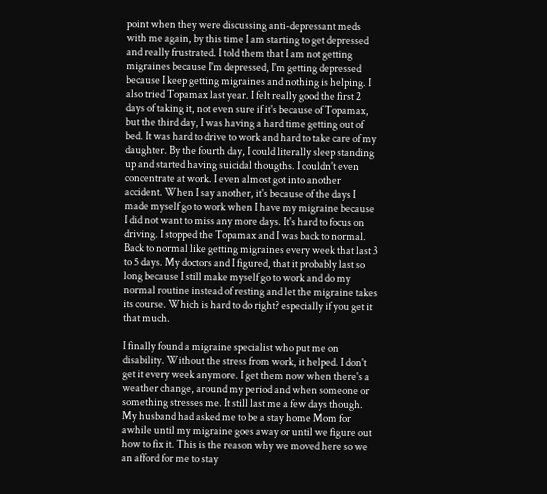point when they were discussing anti-depressant meds with me again, by this time I am starting to get depressed and really frustrated. I told them that I am not getting migraines because I'm depressed, I'm getting depressed because I keep getting migraines and nothing is helping. I also tried Topamax last year. I felt really good the first 2 days of taking it, not even sure if it's because of Topamax, but the third day, I was having a hard time getting out of bed. It was hard to drive to work and hard to take care of my daughter. By the fourth day, I could literally sleep standing up and started having suicidal thougths. I couldn't even concentrate at work. I even almost got into another accident. When I say another, it's because of the days I made myself go to work when I have my migraine because I did not want to miss any more days. It's hard to focus on driving. I stopped the Topamax and I was back to normal. Back to normal like getting migraines every week that last 3 to 5 days. My doctors and I figured, that it probably last so long because I still make myself go to work and do my normal routine instead of resting and let the migraine takes its course. Which is hard to do right? especially if you get it that much.

I finally found a migraine specialist who put me on disability. Without the stress from work, it helped. I don't get it every week anymore. I get them now when there's a weather change, around my period and when someone or something stresses me. It still last me a few days though. My husband had asked me to be a stay home Mom for awhile until my migraine goes away or until we figure out how to fix it. This is the reason why we moved here so we an afford for me to stay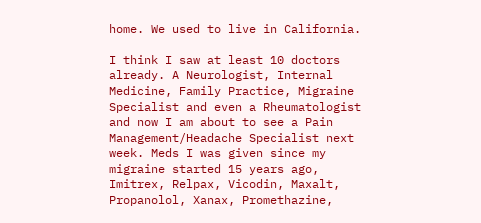home. We used to live in California.

I think I saw at least 10 doctors already. A Neurologist, Internal Medicine, Family Practice, Migraine Specialist and even a Rheumatologist and now I am about to see a Pain Management/Headache Specialist next week. Meds I was given since my migraine started 15 years ago, Imitrex, Relpax, Vicodin, Maxalt, Propanolol, Xanax, Promethazine,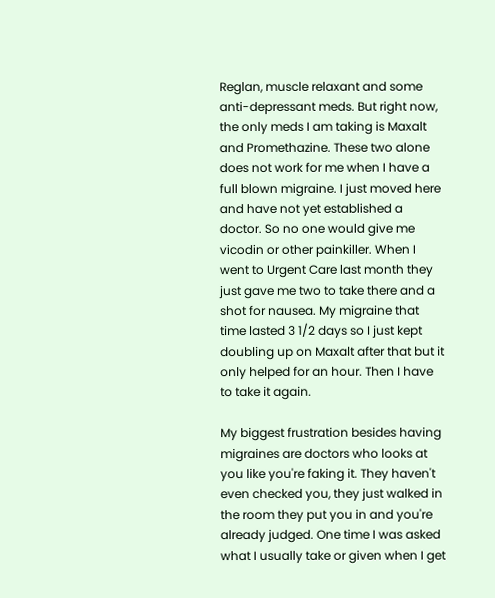Reglan, muscle relaxant and some anti-depressant meds. But right now, the only meds I am taking is Maxalt and Promethazine. These two alone does not work for me when I have a full blown migraine. I just moved here and have not yet established a doctor. So no one would give me vicodin or other painkiller. When I went to Urgent Care last month they just gave me two to take there and a shot for nausea. My migraine that time lasted 3 1/2 days so I just kept doubling up on Maxalt after that but it only helped for an hour. Then I have to take it again.

My biggest frustration besides having migraines are doctors who looks at you like you're faking it. They haven't even checked you, they just walked in the room they put you in and you're already judged. One time I was asked what I usually take or given when I get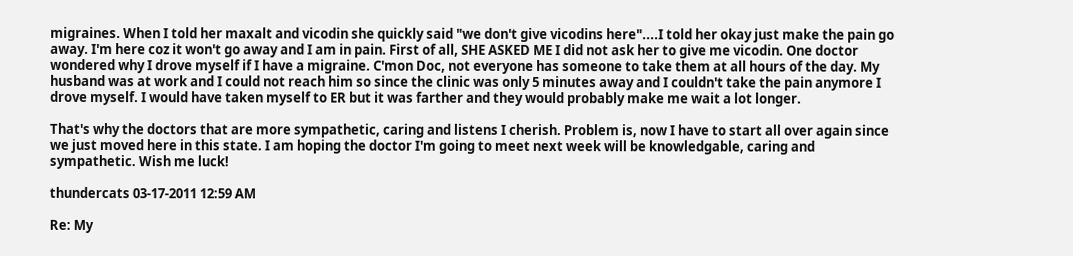migraines. When I told her maxalt and vicodin she quickly said "we don't give vicodins here"....I told her okay just make the pain go away. I'm here coz it won't go away and I am in pain. First of all, SHE ASKED ME I did not ask her to give me vicodin. One doctor wondered why I drove myself if I have a migraine. C'mon Doc, not everyone has someone to take them at all hours of the day. My husband was at work and I could not reach him so since the clinic was only 5 minutes away and I couldn't take the pain anymore I drove myself. I would have taken myself to ER but it was farther and they would probably make me wait a lot longer.

That's why the doctors that are more sympathetic, caring and listens I cherish. Problem is, now I have to start all over again since we just moved here in this state. I am hoping the doctor I'm going to meet next week will be knowledgable, caring and sympathetic. Wish me luck!

thundercats 03-17-2011 12:59 AM

Re: My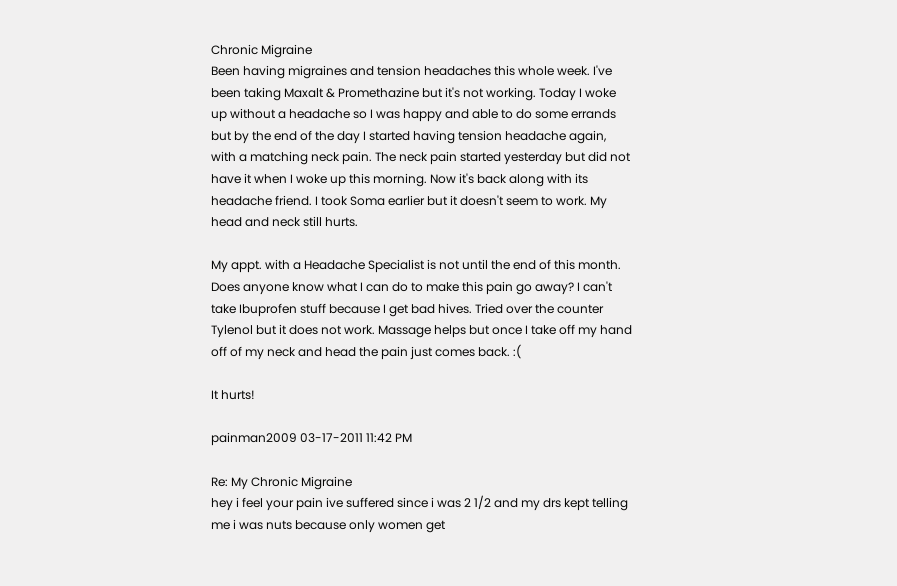Chronic Migraine
Been having migraines and tension headaches this whole week. I've been taking Maxalt & Promethazine but it's not working. Today I woke up without a headache so I was happy and able to do some errands but by the end of the day I started having tension headache again, with a matching neck pain. The neck pain started yesterday but did not have it when I woke up this morning. Now it's back along with its headache friend. I took Soma earlier but it doesn't seem to work. My head and neck still hurts.

My appt. with a Headache Specialist is not until the end of this month. Does anyone know what I can do to make this pain go away? I can't take Ibuprofen stuff because I get bad hives. Tried over the counter Tylenol but it does not work. Massage helps but once I take off my hand off of my neck and head the pain just comes back. :(

It hurts!

painman2009 03-17-2011 11:42 PM

Re: My Chronic Migraine
hey i feel your pain ive suffered since i was 2 1/2 and my drs kept telling me i was nuts because only women get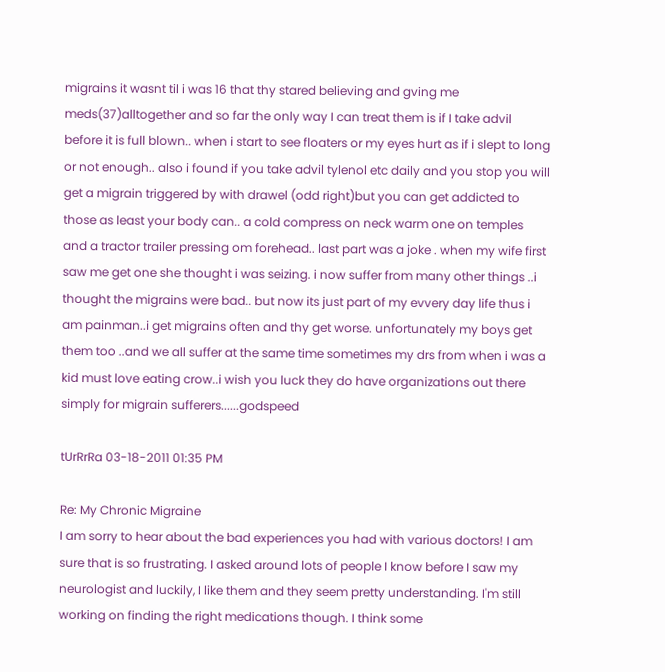migrains it wasnt til i was 16 that thy stared believing and gving me meds(37)alltogether and so far the only way I can treat them is if I take advil before it is full blown.. when i start to see floaters or my eyes hurt as if i slept to long or not enough.. also i found if you take advil tylenol etc daily and you stop you will get a migrain triggered by with drawel (odd right)but you can get addicted to those as least your body can.. a cold compress on neck warm one on temples and a tractor trailer pressing om forehead.. last part was a joke . when my wife first saw me get one she thought i was seizing. i now suffer from many other things ..i thought the migrains were bad.. but now its just part of my evvery day life thus i am painman..i get migrains often and thy get worse. unfortunately my boys get them too ..and we all suffer at the same time sometimes my drs from when i was a kid must love eating crow..i wish you luck they do have organizations out there simply for migrain sufferers......godspeed

tUrRrRa 03-18-2011 01:35 PM

Re: My Chronic Migraine
I am sorry to hear about the bad experiences you had with various doctors! I am sure that is so frustrating. I asked around lots of people I know before I saw my neurologist and luckily, I like them and they seem pretty understanding. I'm still working on finding the right medications though. I think some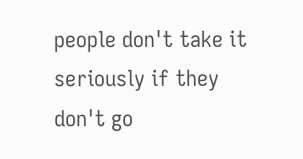people don't take it seriously if they don't go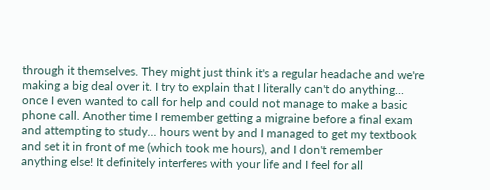through it themselves. They might just think it's a regular headache and we're making a big deal over it. I try to explain that I literally can't do anything... once I even wanted to call for help and could not manage to make a basic phone call. Another time I remember getting a migraine before a final exam and attempting to study... hours went by and I managed to get my textbook and set it in front of me (which took me hours), and I don't remember anything else! It definitely interferes with your life and I feel for all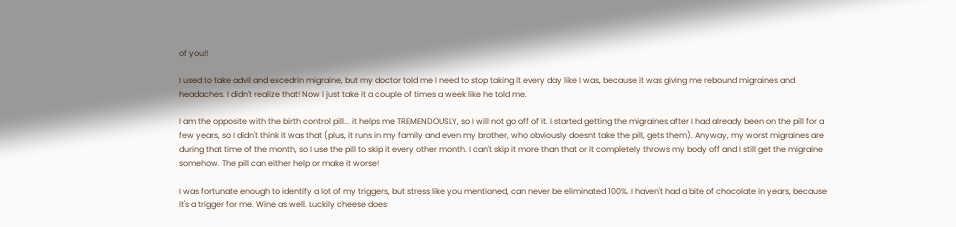of you!!

I used to take advil and excedrin migraine, but my doctor told me I need to stop taking it every day like I was, because it was giving me rebound migraines and headaches. I didn't realize that! Now I just take it a couple of times a week like he told me.

I am the opposite with the birth control pill... it helps me TREMENDOUSLY, so I will not go off of it. I started getting the migraines after I had already been on the pill for a few years, so I didn't think it was that (plus, it runs in my family and even my brother, who obviously doesnt take the pill, gets them). Anyway, my worst migraines are during that time of the month, so I use the pill to skip it every other month. I can't skip it more than that or it completely throws my body off and I still get the migraine somehow. The pill can either help or make it worse!

I was fortunate enough to identify a lot of my triggers, but stress like you mentioned, can never be eliminated 100%. I haven't had a bite of chocolate in years, because it's a trigger for me. Wine as well. Luckily cheese does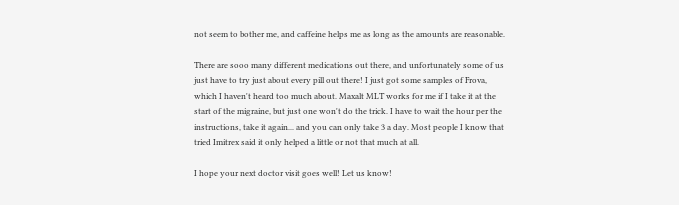not seem to bother me, and caffeine helps me as long as the amounts are reasonable.

There are sooo many different medications out there, and unfortunately some of us just have to try just about every pill out there! I just got some samples of Frova, which I haven't heard too much about. Maxalt MLT works for me if I take it at the start of the migraine, but just one won't do the trick. I have to wait the hour per the instructions, take it again... and you can only take 3 a day. Most people I know that tried Imitrex said it only helped a little or not that much at all.

I hope your next doctor visit goes well! Let us know!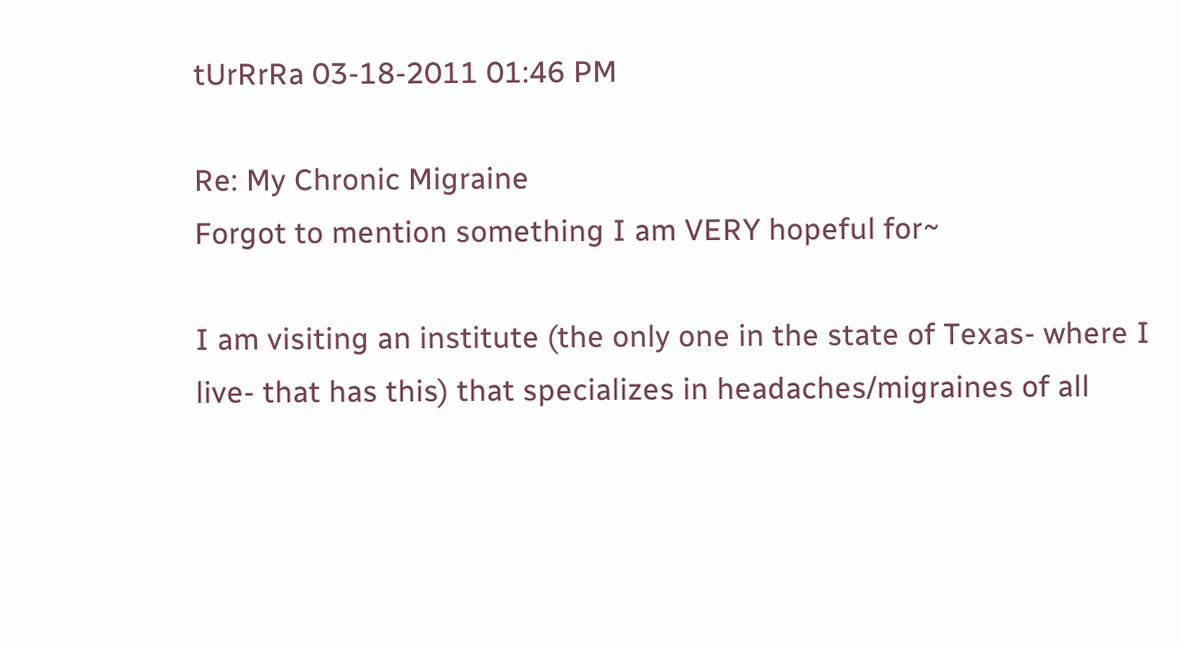tUrRrRa 03-18-2011 01:46 PM

Re: My Chronic Migraine
Forgot to mention something I am VERY hopeful for~

I am visiting an institute (the only one in the state of Texas- where I live- that has this) that specializes in headaches/migraines of all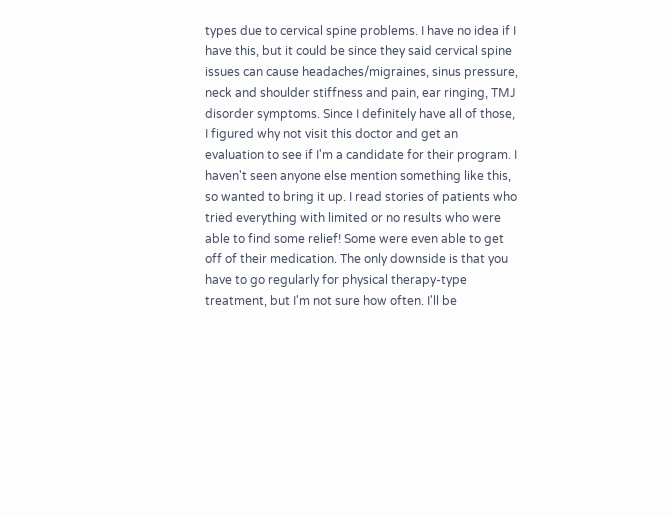types due to cervical spine problems. I have no idea if I have this, but it could be since they said cervical spine issues can cause headaches/migraines, sinus pressure, neck and shoulder stiffness and pain, ear ringing, TMJ disorder symptoms. Since I definitely have all of those, I figured why not visit this doctor and get an evaluation to see if I'm a candidate for their program. I haven't seen anyone else mention something like this, so wanted to bring it up. I read stories of patients who tried everything with limited or no results who were able to find some relief! Some were even able to get off of their medication. The only downside is that you have to go regularly for physical therapy-type treatment, but I'm not sure how often. I'll be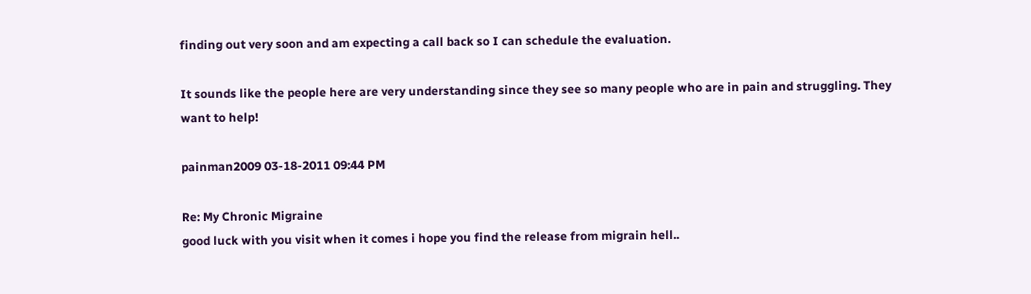finding out very soon and am expecting a call back so I can schedule the evaluation.

It sounds like the people here are very understanding since they see so many people who are in pain and struggling. They want to help!

painman2009 03-18-2011 09:44 PM

Re: My Chronic Migraine
good luck with you visit when it comes i hope you find the release from migrain hell..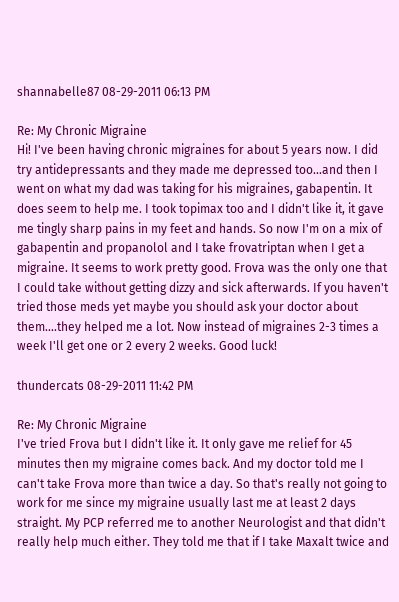shannabelle87 08-29-2011 06:13 PM

Re: My Chronic Migraine
Hi! I've been having chronic migraines for about 5 years now. I did try antidepressants and they made me depressed too...and then I went on what my dad was taking for his migraines, gabapentin. It does seem to help me. I took topimax too and I didn't like it, it gave me tingly sharp pains in my feet and hands. So now I'm on a mix of gabapentin and propanolol and I take frovatriptan when I get a migraine. It seems to work pretty good. Frova was the only one that I could take without getting dizzy and sick afterwards. If you haven't tried those meds yet maybe you should ask your doctor about them....they helped me a lot. Now instead of migraines 2-3 times a week I'll get one or 2 every 2 weeks. Good luck!

thundercats 08-29-2011 11:42 PM

Re: My Chronic Migraine
I've tried Frova but I didn't like it. It only gave me relief for 45 minutes then my migraine comes back. And my doctor told me I can't take Frova more than twice a day. So that's really not going to work for me since my migraine usually last me at least 2 days straight. My PCP referred me to another Neurologist and that didn't really help much either. They told me that if I take Maxalt twice and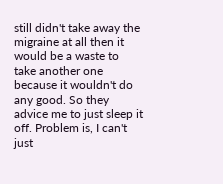still didn't take away the migraine at all then it would be a waste to take another one because it wouldn't do any good. So they advice me to just sleep it off. Problem is, I can't just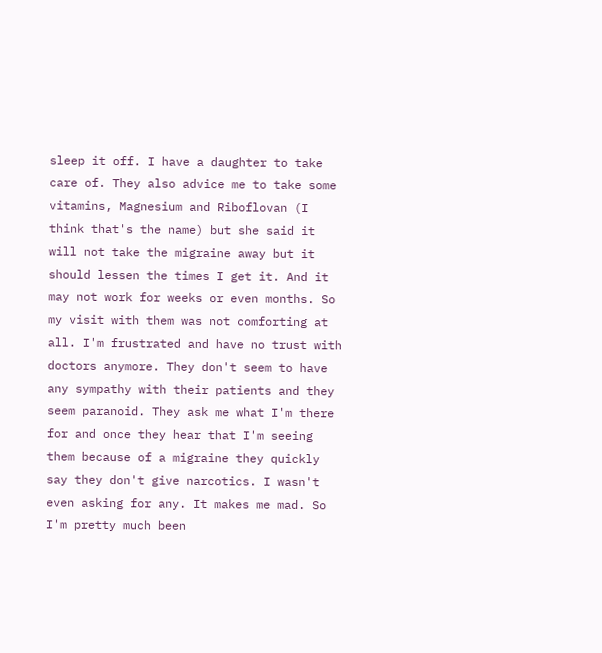sleep it off. I have a daughter to take care of. They also advice me to take some vitamins, Magnesium and Riboflovan (I think that's the name) but she said it will not take the migraine away but it should lessen the times I get it. And it may not work for weeks or even months. So my visit with them was not comforting at all. I'm frustrated and have no trust with doctors anymore. They don't seem to have any sympathy with their patients and they seem paranoid. They ask me what I'm there for and once they hear that I'm seeing them because of a migraine they quickly say they don't give narcotics. I wasn't even asking for any. It makes me mad. So I'm pretty much been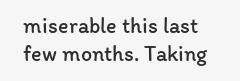miserable this last few months. Taking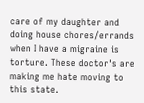care of my daughter and doing house chores/errands when I have a migraine is torture. These doctor's are making me hate moving to this state.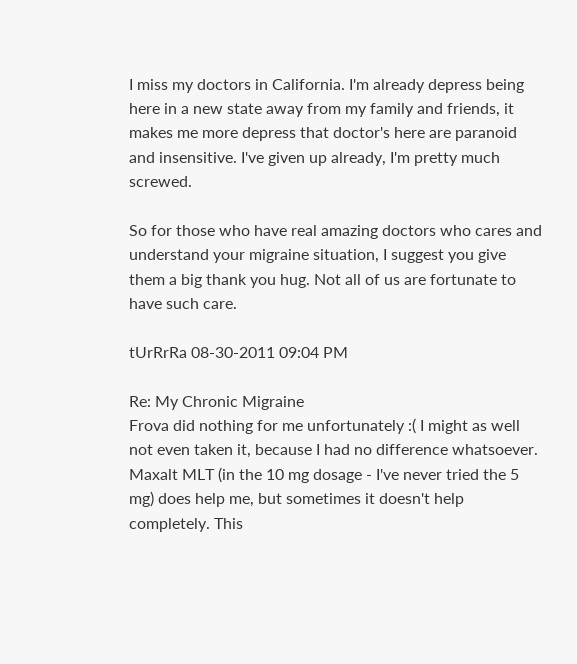I miss my doctors in California. I'm already depress being here in a new state away from my family and friends, it makes me more depress that doctor's here are paranoid and insensitive. I've given up already, I'm pretty much screwed.

So for those who have real amazing doctors who cares and understand your migraine situation, I suggest you give them a big thank you hug. Not all of us are fortunate to have such care.

tUrRrRa 08-30-2011 09:04 PM

Re: My Chronic Migraine
Frova did nothing for me unfortunately :( I might as well not even taken it, because I had no difference whatsoever. Maxalt MLT (in the 10 mg dosage - I've never tried the 5 mg) does help me, but sometimes it doesn't help completely. This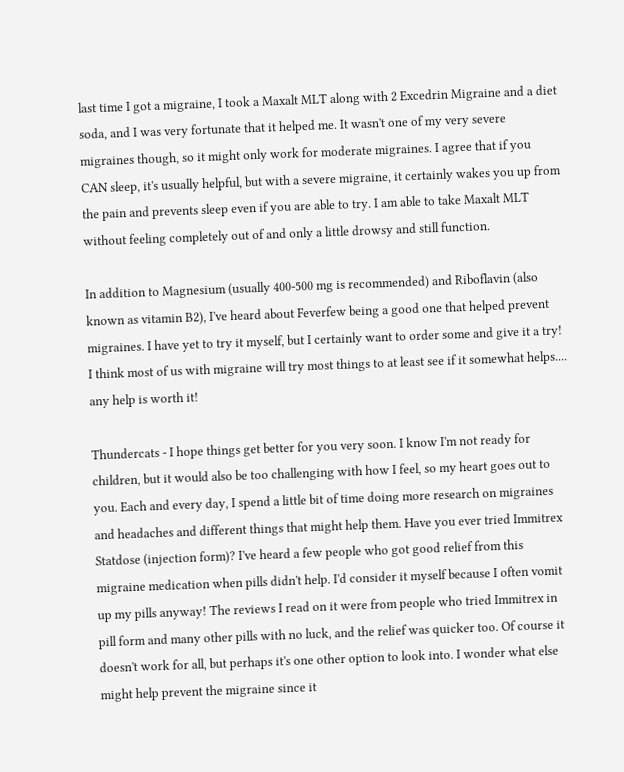last time I got a migraine, I took a Maxalt MLT along with 2 Excedrin Migraine and a diet soda, and I was very fortunate that it helped me. It wasn't one of my very severe migraines though, so it might only work for moderate migraines. I agree that if you CAN sleep, it's usually helpful, but with a severe migraine, it certainly wakes you up from the pain and prevents sleep even if you are able to try. I am able to take Maxalt MLT without feeling completely out of and only a little drowsy and still function.

In addition to Magnesium (usually 400-500 mg is recommended) and Riboflavin (also known as vitamin B2), I've heard about Feverfew being a good one that helped prevent migraines. I have yet to try it myself, but I certainly want to order some and give it a try! I think most of us with migraine will try most things to at least see if it somewhat helps.... any help is worth it!

Thundercats - I hope things get better for you very soon. I know I'm not ready for children, but it would also be too challenging with how I feel, so my heart goes out to you. Each and every day, I spend a little bit of time doing more research on migraines and headaches and different things that might help them. Have you ever tried Immitrex Statdose (injection form)? I've heard a few people who got good relief from this migraine medication when pills didn't help. I'd consider it myself because I often vomit up my pills anyway! The reviews I read on it were from people who tried Immitrex in pill form and many other pills with no luck, and the relief was quicker too. Of course it doesn't work for all, but perhaps it's one other option to look into. I wonder what else might help prevent the migraine since it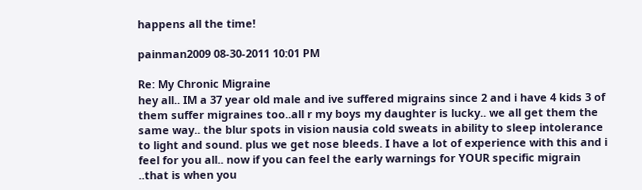happens all the time!

painman2009 08-30-2011 10:01 PM

Re: My Chronic Migraine
hey all.. IM a 37 year old male and ive suffered migrains since 2 and i have 4 kids 3 of them suffer migraines too..all r my boys my daughter is lucky.. we all get them the same way.. the blur spots in vision nausia cold sweats in ability to sleep intolerance to light and sound. plus we get nose bleeds. I have a lot of experience with this and i feel for you all.. now if you can feel the early warnings for YOUR specific migrain ..that is when you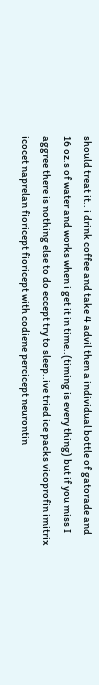should treat it.. i drink coffee and take 4 advil then a individual bottle of gatorade and 16 oz.s of water and works when i get it in time..(timing is every thing) but if you miss I aggree there is nothing else to do eccept try to sleep..ive tried ice packs vicoprofin imitrix icocet naprelan fioricept fioricept with codiene percicept neurontin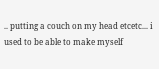.. putting a couch on my head etcetc... i used to be able to make myself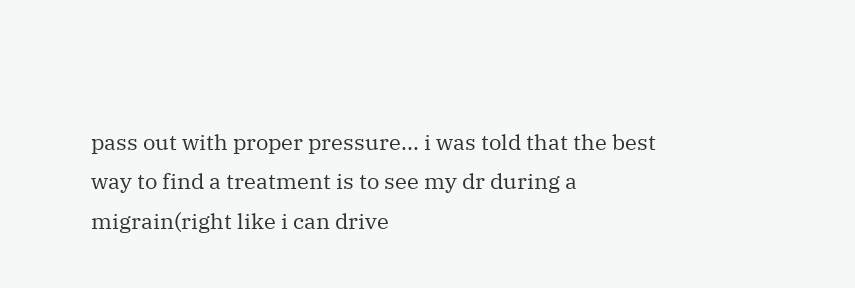pass out with proper pressure... i was told that the best way to find a treatment is to see my dr during a migrain(right like i can drive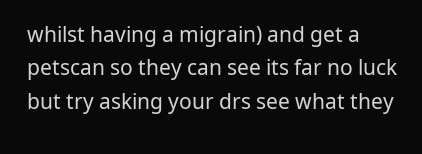whilst having a migrain) and get a petscan so they can see its far no luck but try asking your drs see what they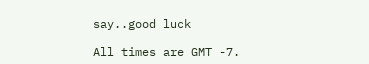say..good luck

All times are GMT -7.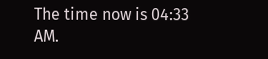The time now is 04:33 AM.